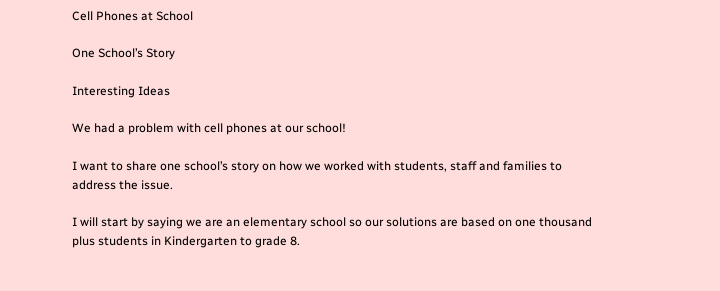Cell Phones at School

One School’s Story

Interesting Ideas

We had a problem with cell phones at our school!

I want to share one school’s story on how we worked with students, staff and families to address the issue.

I will start by saying we are an elementary school so our solutions are based on one thousand plus students in Kindergarten to grade 8.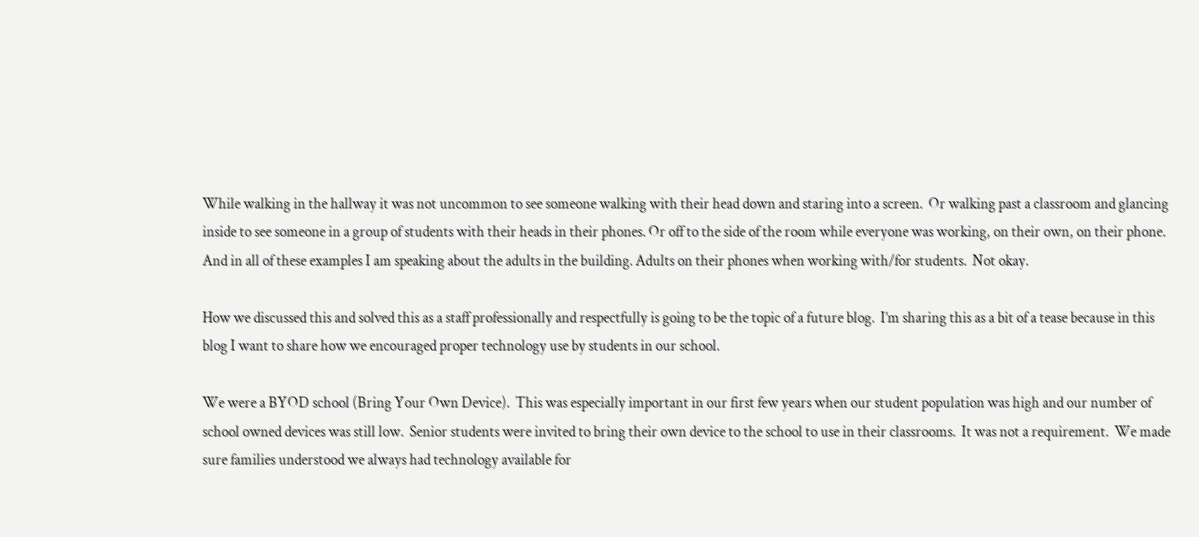While walking in the hallway it was not uncommon to see someone walking with their head down and staring into a screen.  Or walking past a classroom and glancing inside to see someone in a group of students with their heads in their phones. Or off to the side of the room while everyone was working, on their own, on their phone.  And in all of these examples I am speaking about the adults in the building. Adults on their phones when working with/for students.  Not okay.

How we discussed this and solved this as a staff professionally and respectfully is going to be the topic of a future blog.  I’m sharing this as a bit of a tease because in this blog I want to share how we encouraged proper technology use by students in our school.

We were a BYOD school (Bring Your Own Device).  This was especially important in our first few years when our student population was high and our number of school owned devices was still low.  Senior students were invited to bring their own device to the school to use in their classrooms.  It was not a requirement.  We made sure families understood we always had technology available for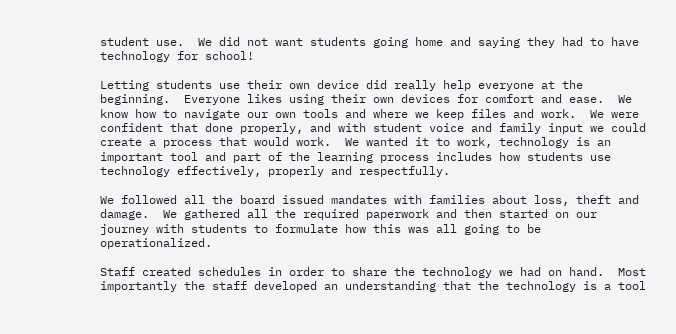student use.  We did not want students going home and saying they had to have technology for school!

Letting students use their own device did really help everyone at the beginning.  Everyone likes using their own devices for comfort and ease.  We know how to navigate our own tools and where we keep files and work.  We were confident that done properly, and with student voice and family input we could create a process that would work.  We wanted it to work, technology is an important tool and part of the learning process includes how students use technology effectively, properly and respectfully.

We followed all the board issued mandates with families about loss, theft and damage.  We gathered all the required paperwork and then started on our journey with students to formulate how this was all going to be operationalized.

Staff created schedules in order to share the technology we had on hand.  Most importantly the staff developed an understanding that the technology is a tool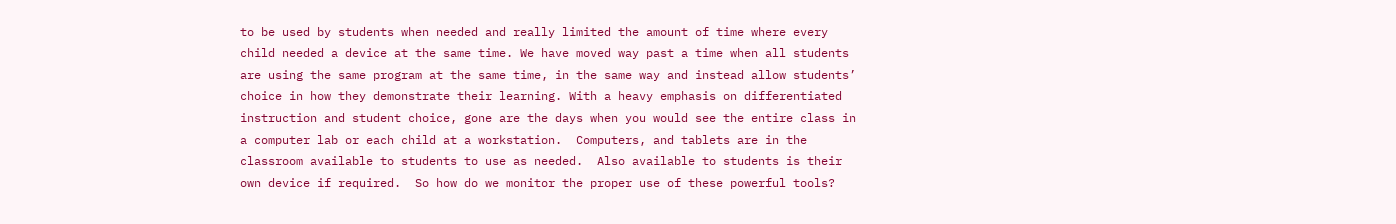to be used by students when needed and really limited the amount of time where every child needed a device at the same time. We have moved way past a time when all students are using the same program at the same time, in the same way and instead allow students’ choice in how they demonstrate their learning. With a heavy emphasis on differentiated instruction and student choice, gone are the days when you would see the entire class in a computer lab or each child at a workstation.  Computers, and tablets are in the classroom available to students to use as needed.  Also available to students is their own device if required.  So how do we monitor the proper use of these powerful tools?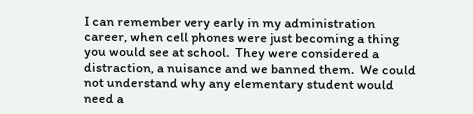I can remember very early in my administration career, when cell phones were just becoming a thing you would see at school.  They were considered a distraction, a nuisance and we banned them.  We could not understand why any elementary student would need a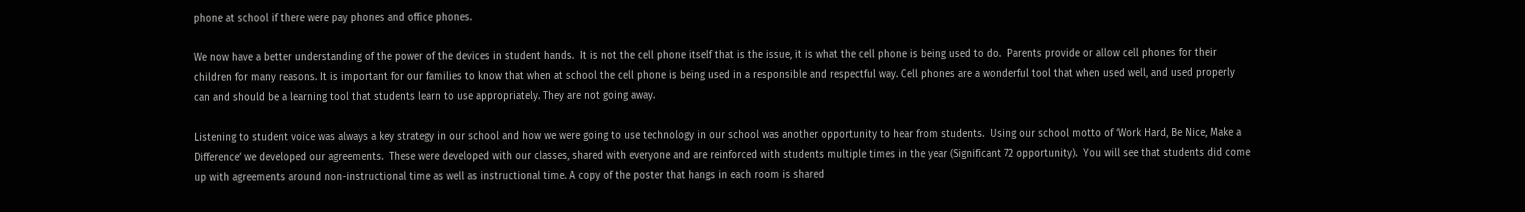phone at school if there were pay phones and office phones.

We now have a better understanding of the power of the devices in student hands.  It is not the cell phone itself that is the issue, it is what the cell phone is being used to do.  Parents provide or allow cell phones for their children for many reasons. It is important for our families to know that when at school the cell phone is being used in a responsible and respectful way. Cell phones are a wonderful tool that when used well, and used properly can and should be a learning tool that students learn to use appropriately. They are not going away.

Listening to student voice was always a key strategy in our school and how we were going to use technology in our school was another opportunity to hear from students.  Using our school motto of ‘Work Hard, Be Nice, Make a Difference’ we developed our agreements.  These were developed with our classes, shared with everyone and are reinforced with students multiple times in the year (Significant 72 opportunity).  You will see that students did come up with agreements around non-instructional time as well as instructional time. A copy of the poster that hangs in each room is shared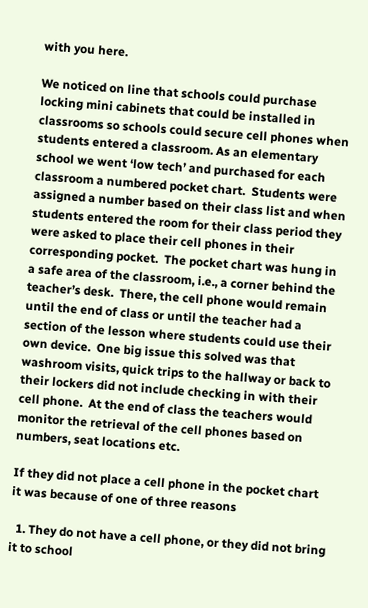with you here.

We noticed on line that schools could purchase locking mini cabinets that could be installed in classrooms so schools could secure cell phones when students entered a classroom. As an elementary school we went ‘low tech’ and purchased for each classroom a numbered pocket chart.  Students were assigned a number based on their class list and when students entered the room for their class period they were asked to place their cell phones in their corresponding pocket.  The pocket chart was hung in a safe area of the classroom, i.e., a corner behind the teacher’s desk.  There, the cell phone would remain until the end of class or until the teacher had a section of the lesson where students could use their own device.  One big issue this solved was that washroom visits, quick trips to the hallway or back to their lockers did not include checking in with their cell phone.  At the end of class the teachers would monitor the retrieval of the cell phones based on numbers, seat locations etc.

If they did not place a cell phone in the pocket chart it was because of one of three reasons

  1. They do not have a cell phone, or they did not bring it to school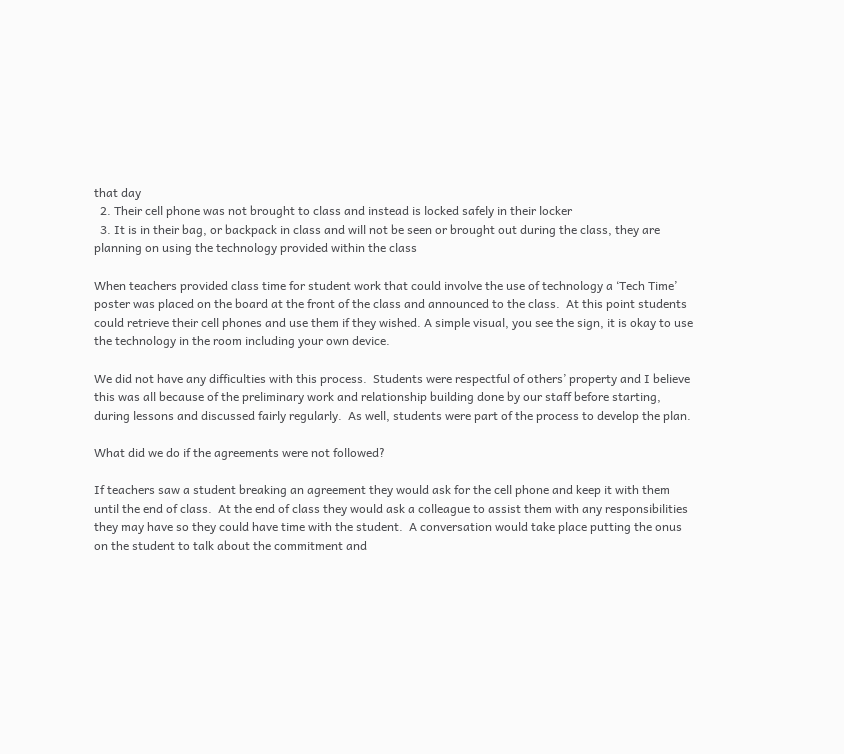that day
  2. Their cell phone was not brought to class and instead is locked safely in their locker
  3. It is in their bag, or backpack in class and will not be seen or brought out during the class, they are planning on using the technology provided within the class

When teachers provided class time for student work that could involve the use of technology a ‘Tech Time’ poster was placed on the board at the front of the class and announced to the class.  At this point students could retrieve their cell phones and use them if they wished. A simple visual, you see the sign, it is okay to use the technology in the room including your own device.

We did not have any difficulties with this process.  Students were respectful of others’ property and I believe this was all because of the preliminary work and relationship building done by our staff before starting, during lessons and discussed fairly regularly.  As well, students were part of the process to develop the plan.

What did we do if the agreements were not followed?

If teachers saw a student breaking an agreement they would ask for the cell phone and keep it with them until the end of class.  At the end of class they would ask a colleague to assist them with any responsibilities they may have so they could have time with the student.  A conversation would take place putting the onus on the student to talk about the commitment and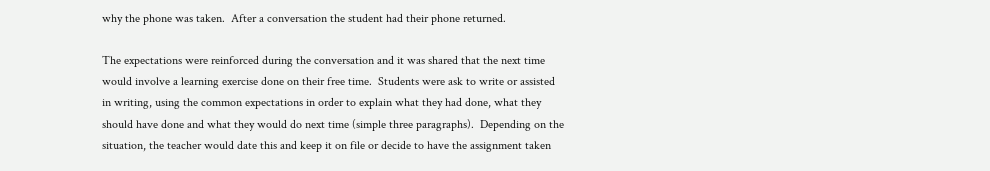why the phone was taken.  After a conversation the student had their phone returned.

The expectations were reinforced during the conversation and it was shared that the next time would involve a learning exercise done on their free time.  Students were ask to write or assisted in writing, using the common expectations in order to explain what they had done, what they should have done and what they would do next time (simple three paragraphs).  Depending on the situation, the teacher would date this and keep it on file or decide to have the assignment taken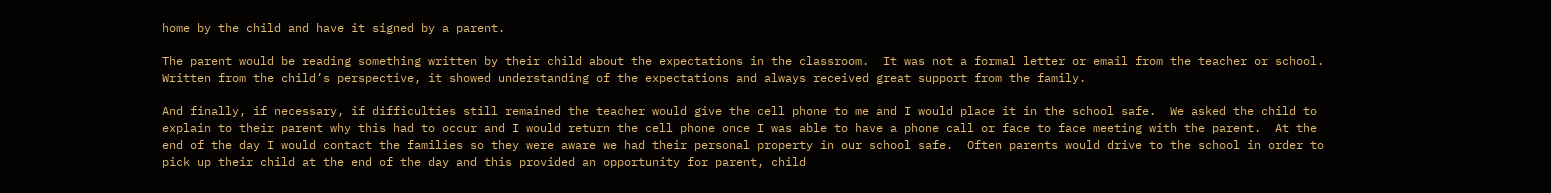home by the child and have it signed by a parent.

The parent would be reading something written by their child about the expectations in the classroom.  It was not a formal letter or email from the teacher or school. Written from the child’s perspective, it showed understanding of the expectations and always received great support from the family.

And finally, if necessary, if difficulties still remained the teacher would give the cell phone to me and I would place it in the school safe.  We asked the child to explain to their parent why this had to occur and I would return the cell phone once I was able to have a phone call or face to face meeting with the parent.  At the end of the day I would contact the families so they were aware we had their personal property in our school safe.  Often parents would drive to the school in order to pick up their child at the end of the day and this provided an opportunity for parent, child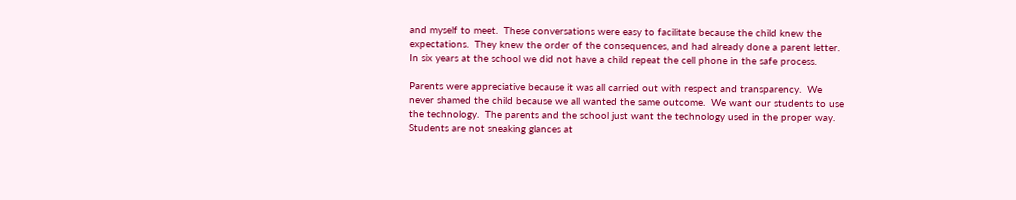and myself to meet.  These conversations were easy to facilitate because the child knew the expectations.  They knew the order of the consequences, and had already done a parent letter. In six years at the school we did not have a child repeat the cell phone in the safe process.

Parents were appreciative because it was all carried out with respect and transparency.  We never shamed the child because we all wanted the same outcome.  We want our students to use the technology.  The parents and the school just want the technology used in the proper way. Students are not sneaking glances at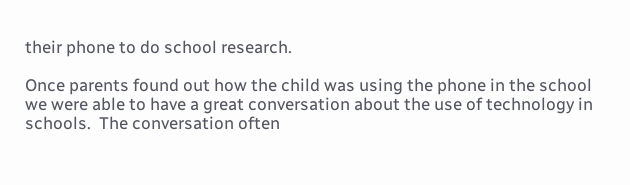their phone to do school research.

Once parents found out how the child was using the phone in the school we were able to have a great conversation about the use of technology in schools.  The conversation often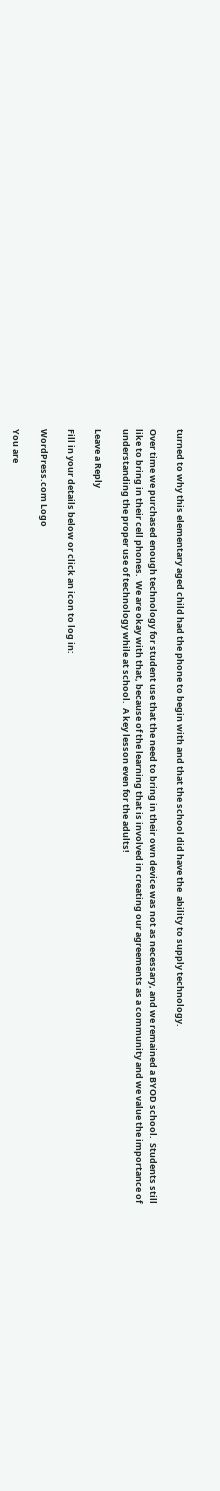turned to why this elementary aged child had the phone to begin with and that the school did have the  ability to supply technology.

Over time we purchased enough technology for student use that the need to bring in their own device was not as necessary, and we remained a BYOD school.  Students still like to bring in their cell phones.  We are okay with that, because of the learning that is involved in creating our agreements as a community and we value the importance of understanding the proper use of technology while at school.  A key lesson even for the adults!

Leave a Reply

Fill in your details below or click an icon to log in:

WordPress.com Logo

You are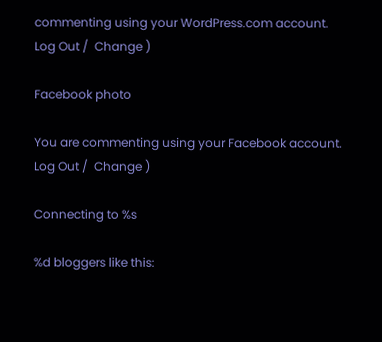commenting using your WordPress.com account. Log Out /  Change )

Facebook photo

You are commenting using your Facebook account. Log Out /  Change )

Connecting to %s

%d bloggers like this: